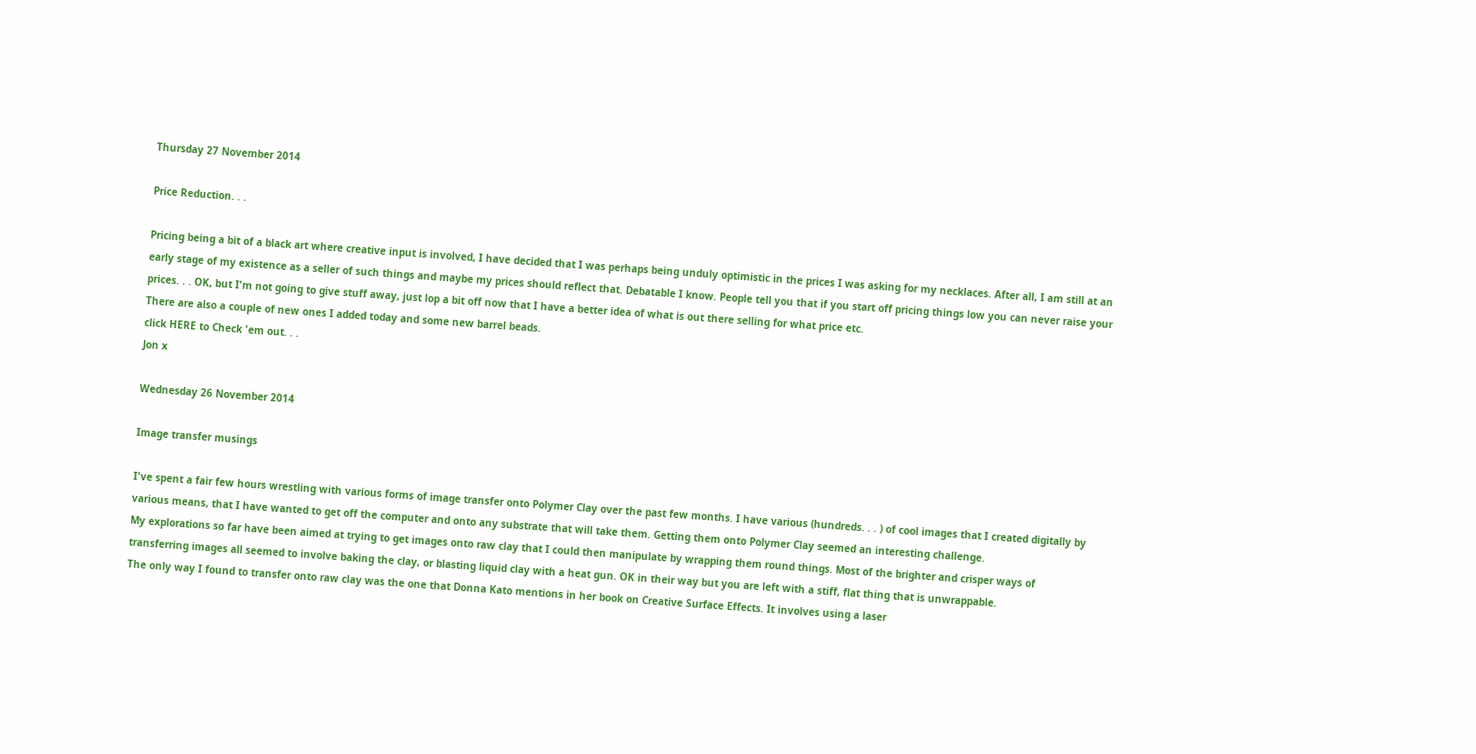Thursday 27 November 2014

Price Reduction. . .

Pricing being a bit of a black art where creative input is involved, I have decided that I was perhaps being unduly optimistic in the prices I was asking for my necklaces. After all, I am still at an early stage of my existence as a seller of such things and maybe my prices should reflect that. Debatable I know. People tell you that if you start off pricing things low you can never raise your prices. . . OK, but I'm not going to give stuff away, just lop a bit off now that I have a better idea of what is out there selling for what price etc.
There are also a couple of new ones I added today and some new barrel beads.
click HERE to Check 'em out. . .
Jon x

Wednesday 26 November 2014

Image transfer musings

I've spent a fair few hours wrestling with various forms of image transfer onto Polymer Clay over the past few months. I have various (hundreds. . . ) of cool images that I created digitally by various means, that I have wanted to get off the computer and onto any substrate that will take them. Getting them onto Polymer Clay seemed an interesting challenge.
My explorations so far have been aimed at trying to get images onto raw clay that I could then manipulate by wrapping them round things. Most of the brighter and crisper ways of transferring images all seemed to involve baking the clay, or blasting liquid clay with a heat gun. OK in their way but you are left with a stiff, flat thing that is unwrappable.
The only way I found to transfer onto raw clay was the one that Donna Kato mentions in her book on Creative Surface Effects. It involves using a laser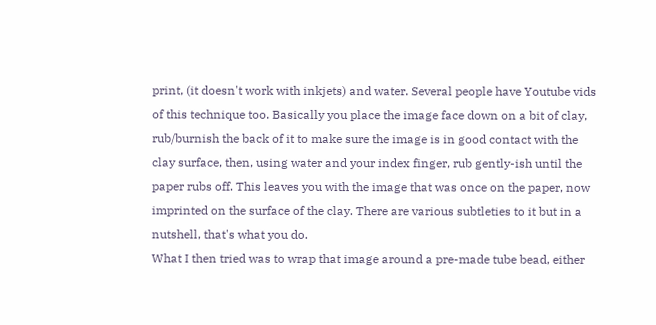print, (it doesn't work with inkjets) and water. Several people have Youtube vids of this technique too. Basically you place the image face down on a bit of clay, rub/burnish the back of it to make sure the image is in good contact with the clay surface, then, using water and your index finger, rub gently-ish until the paper rubs off. This leaves you with the image that was once on the paper, now imprinted on the surface of the clay. There are various subtleties to it but in a nutshell, that's what you do.
What I then tried was to wrap that image around a pre-made tube bead, either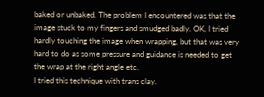baked or unbaked. The problem I encountered was that the image stuck to my fingers and smudged badly. OK, I tried hardly touching the image when wrapping, but that was very hard to do as some pressure and guidance is needed to get the wrap at the right angle etc.
I tried this technique with trans clay.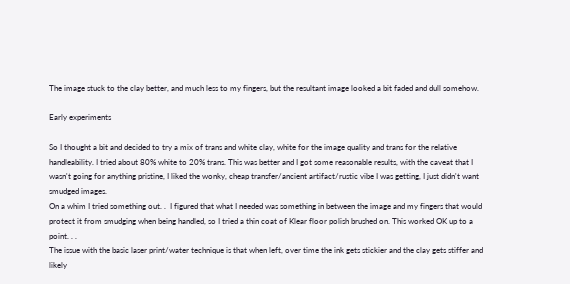The image stuck to the clay better, and much less to my fingers, but the resultant image looked a bit faded and dull somehow.

Early experiments

So I thought a bit and decided to try a mix of trans and white clay, white for the image quality and trans for the relative handleability. I tried about 80% white to 20% trans. This was better and I got some reasonable results, with the caveat that I wasn't going for anything pristine, I liked the wonky, cheap transfer/ancient artifact/rustic vibe I was getting, I just didn't want smudged images.
On a whim I tried something out. .  I figured that what I needed was something in between the image and my fingers that would protect it from smudging when being handled, so I tried a thin coat of Klear floor polish brushed on. This worked OK up to a point. . .
The issue with the basic laser print/water technique is that when left, over time the ink gets stickier and the clay gets stiffer and likely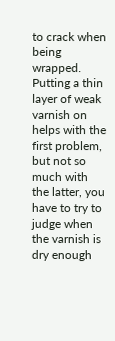to crack when being wrapped. Putting a thin layer of weak varnish on helps with the first problem, but not so much with the latter, you have to try to judge when the varnish is dry enough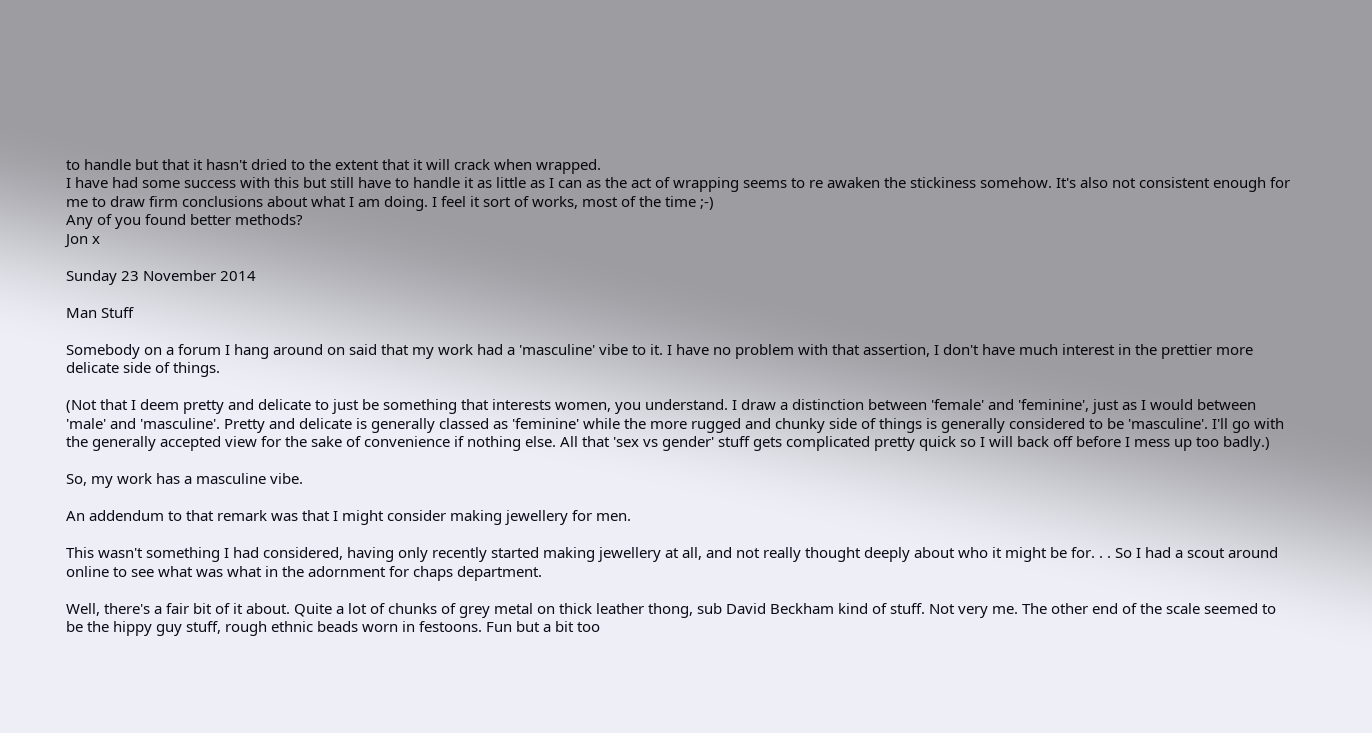to handle but that it hasn't dried to the extent that it will crack when wrapped.
I have had some success with this but still have to handle it as little as I can as the act of wrapping seems to re awaken the stickiness somehow. It's also not consistent enough for me to draw firm conclusions about what I am doing. I feel it sort of works, most of the time ;-)
Any of you found better methods?
Jon x

Sunday 23 November 2014

Man Stuff

Somebody on a forum I hang around on said that my work had a 'masculine' vibe to it. I have no problem with that assertion, I don't have much interest in the prettier more delicate side of things.

(Not that I deem pretty and delicate to just be something that interests women, you understand. I draw a distinction between 'female' and 'feminine', just as I would between 'male' and 'masculine'. Pretty and delicate is generally classed as 'feminine' while the more rugged and chunky side of things is generally considered to be 'masculine'. I'll go with the generally accepted view for the sake of convenience if nothing else. All that 'sex vs gender' stuff gets complicated pretty quick so I will back off before I mess up too badly.)

So, my work has a masculine vibe.

An addendum to that remark was that I might consider making jewellery for men.

This wasn't something I had considered, having only recently started making jewellery at all, and not really thought deeply about who it might be for. . . So I had a scout around online to see what was what in the adornment for chaps department.

Well, there's a fair bit of it about. Quite a lot of chunks of grey metal on thick leather thong, sub David Beckham kind of stuff. Not very me. The other end of the scale seemed to be the hippy guy stuff, rough ethnic beads worn in festoons. Fun but a bit too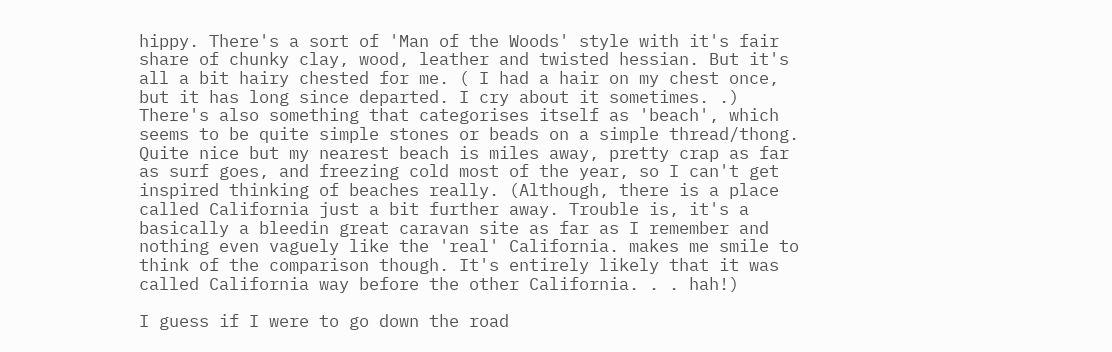hippy. There's a sort of 'Man of the Woods' style with it's fair share of chunky clay, wood, leather and twisted hessian. But it's all a bit hairy chested for me. ( I had a hair on my chest once, but it has long since departed. I cry about it sometimes. .)
There's also something that categorises itself as 'beach', which seems to be quite simple stones or beads on a simple thread/thong. Quite nice but my nearest beach is miles away, pretty crap as far as surf goes, and freezing cold most of the year, so I can't get inspired thinking of beaches really. (Although, there is a place called California just a bit further away. Trouble is, it's a basically a bleedin great caravan site as far as I remember and nothing even vaguely like the 'real' California. makes me smile to think of the comparison though. It's entirely likely that it was called California way before the other California. . . hah!)

I guess if I were to go down the road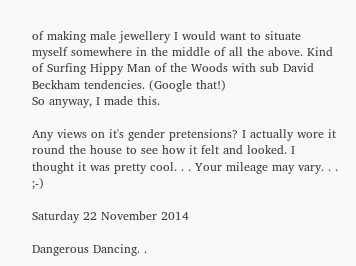of making male jewellery I would want to situate myself somewhere in the middle of all the above. Kind of Surfing Hippy Man of the Woods with sub David Beckham tendencies. (Google that!)
So anyway, I made this.

Any views on it's gender pretensions? I actually wore it round the house to see how it felt and looked. I thought it was pretty cool. . . Your mileage may vary. . . ;-)

Saturday 22 November 2014

Dangerous Dancing. .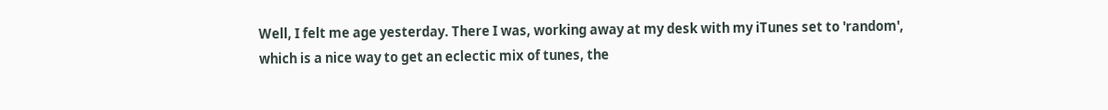Well, I felt me age yesterday. There I was, working away at my desk with my iTunes set to 'random', which is a nice way to get an eclectic mix of tunes, the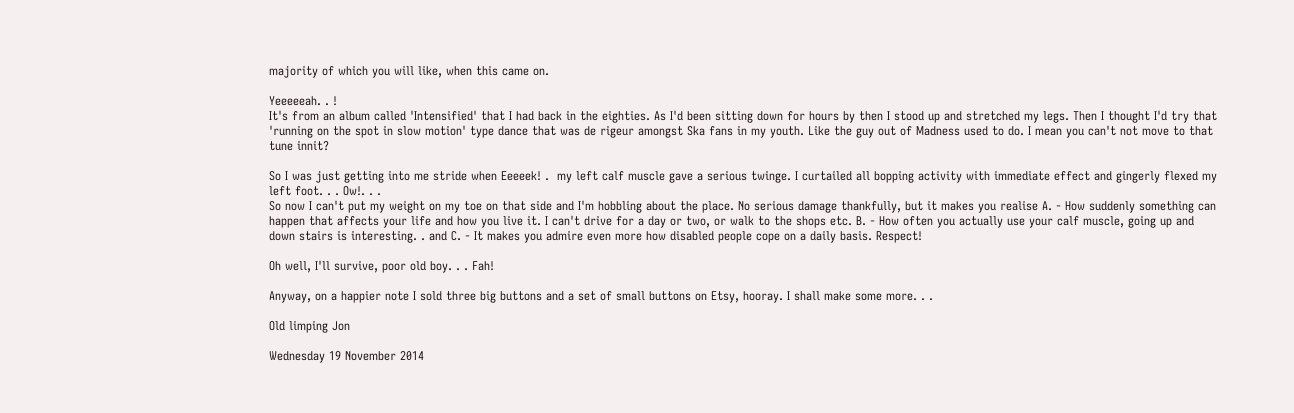majority of which you will like, when this came on.

Yeeeeeah. . !
It's from an album called 'Intensified' that I had back in the eighties. As I'd been sitting down for hours by then I stood up and stretched my legs. Then I thought I'd try that 'running on the spot in slow motion' type dance that was de rigeur amongst Ska fans in my youth. Like the guy out of Madness used to do. I mean you can't not move to that tune innit?

So I was just getting into me stride when Eeeeek! .  my left calf muscle gave a serious twinge. I curtailed all bopping activity with immediate effect and gingerly flexed my left foot. . . Ow!. . .
So now I can't put my weight on my toe on that side and I'm hobbling about the place. No serious damage thankfully, but it makes you realise A. - How suddenly something can happen that affects your life and how you live it. I can't drive for a day or two, or walk to the shops etc. B. - How often you actually use your calf muscle, going up and down stairs is interesting. . and C. - It makes you admire even more how disabled people cope on a daily basis. Respect!

Oh well, I'll survive, poor old boy. . . Fah!

Anyway, on a happier note I sold three big buttons and a set of small buttons on Etsy, hooray. I shall make some more. . .

Old limping Jon

Wednesday 19 November 2014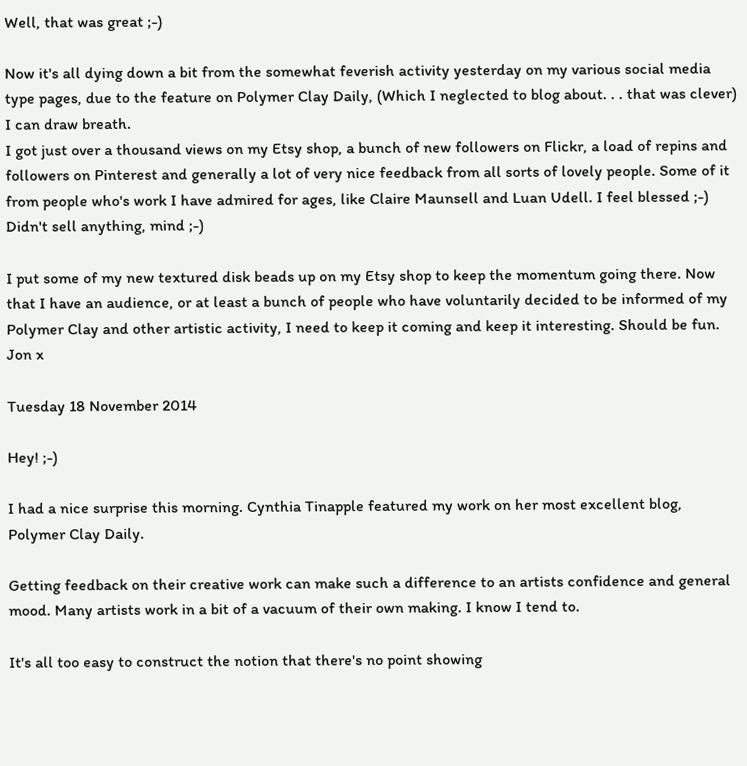Well, that was great ;-)

Now it's all dying down a bit from the somewhat feverish activity yesterday on my various social media type pages, due to the feature on Polymer Clay Daily, (Which I neglected to blog about. . . that was clever) I can draw breath.
I got just over a thousand views on my Etsy shop, a bunch of new followers on Flickr, a load of repins and followers on Pinterest and generally a lot of very nice feedback from all sorts of lovely people. Some of it from people who's work I have admired for ages, like Claire Maunsell and Luan Udell. I feel blessed ;-)
Didn't sell anything, mind ;-)

I put some of my new textured disk beads up on my Etsy shop to keep the momentum going there. Now that I have an audience, or at least a bunch of people who have voluntarily decided to be informed of my Polymer Clay and other artistic activity, I need to keep it coming and keep it interesting. Should be fun.
Jon x

Tuesday 18 November 2014

Hey! ;-)

I had a nice surprise this morning. Cynthia Tinapple featured my work on her most excellent blog, Polymer Clay Daily.

Getting feedback on their creative work can make such a difference to an artists confidence and general mood. Many artists work in a bit of a vacuum of their own making. I know I tend to.

It's all too easy to construct the notion that there's no point showing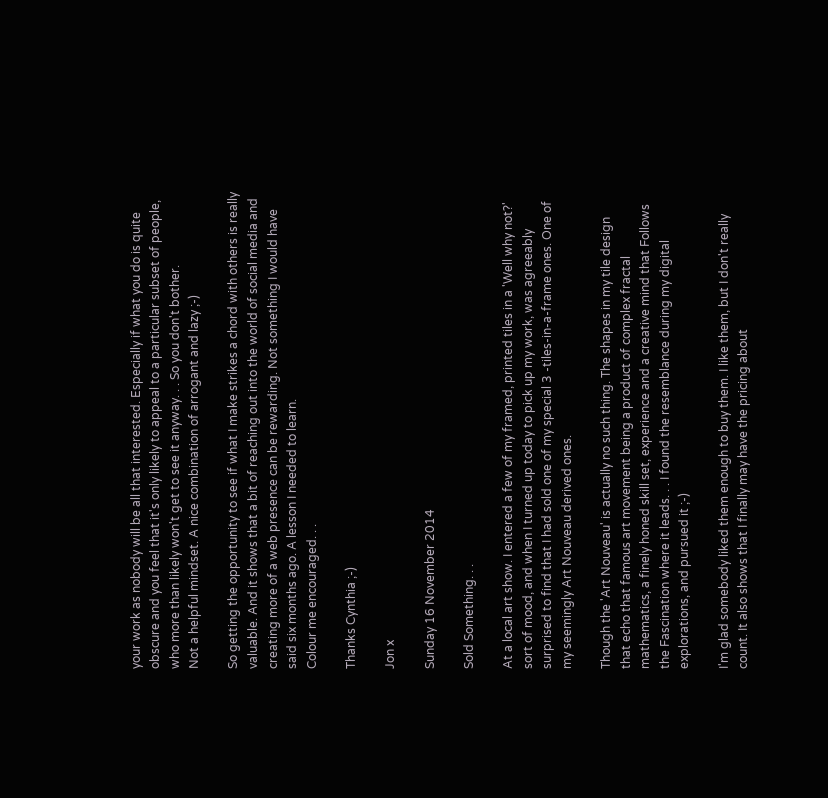your work as nobody will be all that interested. Especially if what you do is quite obscure and you feel that it's only likely to appeal to a particular subset of people, who more than likely won't get to see it anyway. . . So you don't bother.
Not a helpful mindset. A nice combination of arrogant and lazy ;-)

So getting the opportunity to see if what I make strikes a chord with others is really valuable. And it shows that a bit of reaching out into the world of social media and creating more of a web presence can be rewarding. Not something I would have said six months ago. A lesson I needed to learn.
Colour me encouraged. . .

Thanks Cynthia ;-)

Jon x

Sunday 16 November 2014

Sold Something. . .

At a local art show. I entered a few of my framed, printed tiles in a 'Well why not?' sort of mood, and when I turned up today to pick up my work, was agreeably surprised to find that I had sold one of my special 3 -tiles-in-a-frame ones. One of my seemingly Art Nouveau derived ones.

Though the 'Art Nouveau' is actually no such thing. The shapes in my tile design that echo that famous art movement being a product of complex fractal mathematics, a finely honed skill set, experience and a creative mind that Follows the Fascination where it leads. . . I found the resemblance during my digital explorations, and pursued it ;-)

I'm glad somebody liked them enough to buy them. I like them, but I don't really count. It also shows that I finally may have the pricing about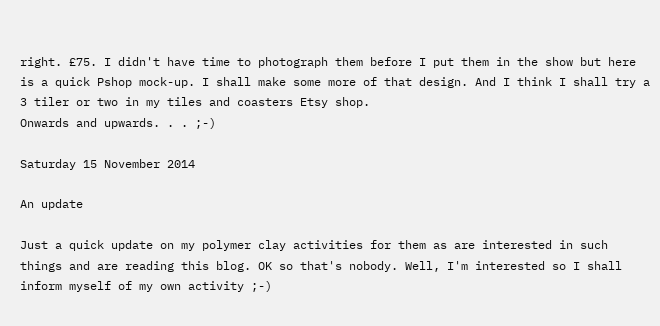right. £75. I didn't have time to photograph them before I put them in the show but here is a quick Pshop mock-up. I shall make some more of that design. And I think I shall try a 3 tiler or two in my tiles and coasters Etsy shop.
Onwards and upwards. . . ;-)

Saturday 15 November 2014

An update

Just a quick update on my polymer clay activities for them as are interested in such things and are reading this blog. OK so that's nobody. Well, I'm interested so I shall inform myself of my own activity ;-)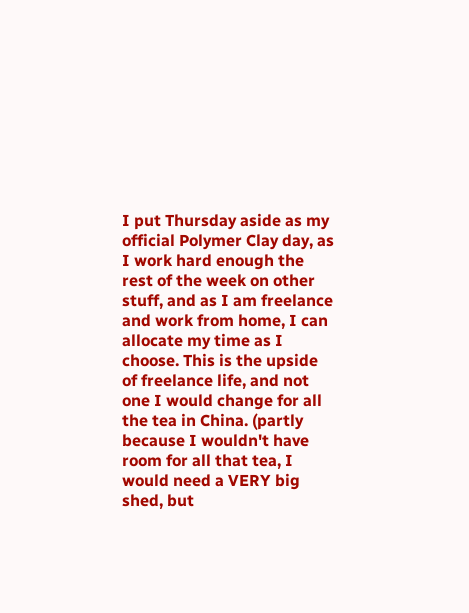I put Thursday aside as my official Polymer Clay day, as I work hard enough the rest of the week on other stuff, and as I am freelance and work from home, I can allocate my time as I choose. This is the upside of freelance life, and not one I would change for all the tea in China. (partly because I wouldn't have room for all that tea, I would need a VERY big shed, but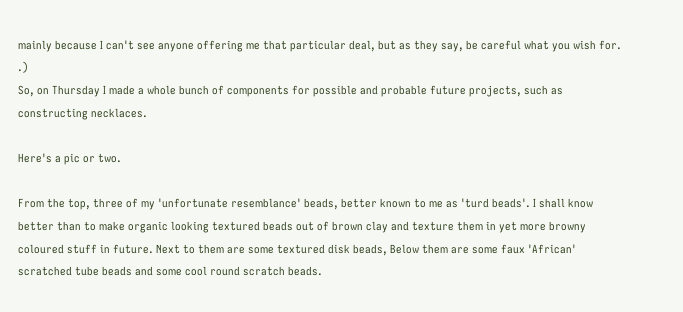mainly because I can't see anyone offering me that particular deal, but as they say, be careful what you wish for. .)
So, on Thursday I made a whole bunch of components for possible and probable future projects, such as constructing necklaces.

Here's a pic or two.

From the top, three of my 'unfortunate resemblance' beads, better known to me as 'turd beads'. I shall know better than to make organic looking textured beads out of brown clay and texture them in yet more browny coloured stuff in future. Next to them are some textured disk beads, Below them are some faux 'African' scratched tube beads and some cool round scratch beads.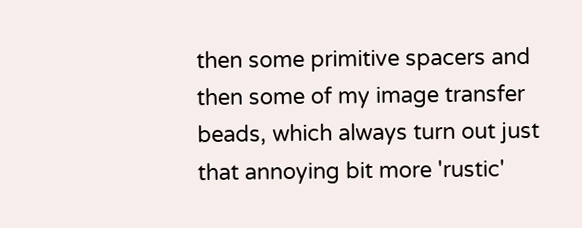then some primitive spacers and then some of my image transfer beads, which always turn out just that annoying bit more 'rustic'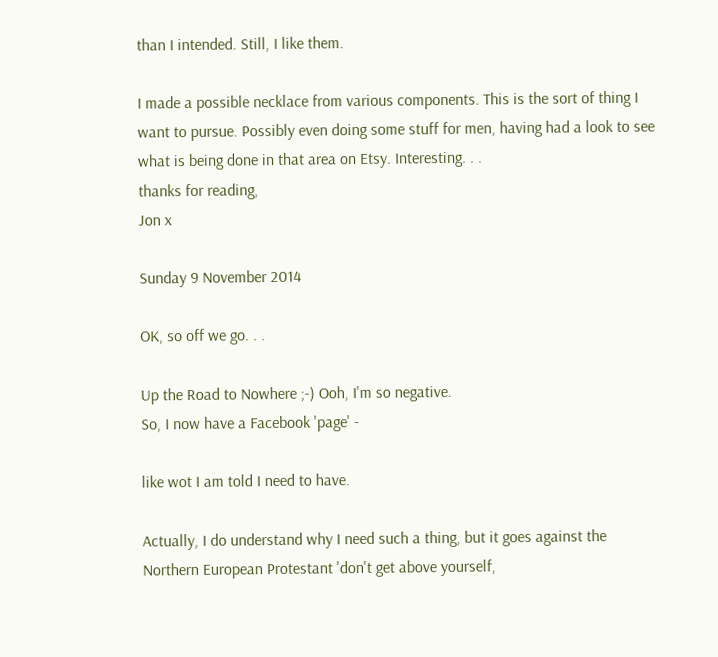than I intended. Still, I like them.

I made a possible necklace from various components. This is the sort of thing I want to pursue. Possibly even doing some stuff for men, having had a look to see what is being done in that area on Etsy. Interesting. . .
thanks for reading,
Jon x

Sunday 9 November 2014

OK, so off we go. . .

Up the Road to Nowhere ;-) Ooh, I'm so negative.
So, I now have a Facebook 'page' -

like wot I am told I need to have.

Actually, I do understand why I need such a thing, but it goes against the Northern European Protestant 'don't get above yourself,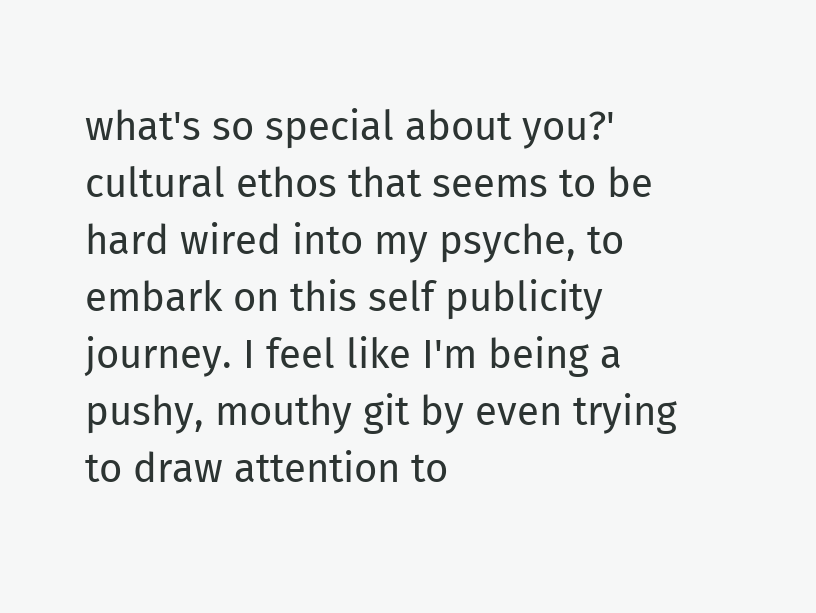what's so special about you?' cultural ethos that seems to be hard wired into my psyche, to embark on this self publicity journey. I feel like I'm being a pushy, mouthy git by even trying to draw attention to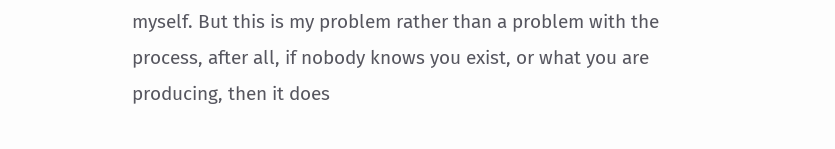myself. But this is my problem rather than a problem with the process, after all, if nobody knows you exist, or what you are producing, then it does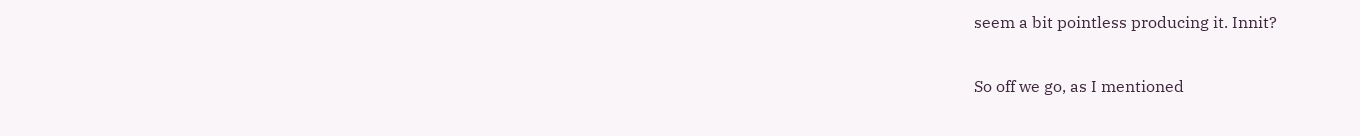seem a bit pointless producing it. Innit?

So off we go, as I mentioned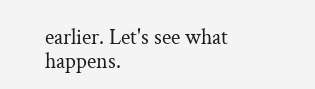earlier. Let's see what happens.